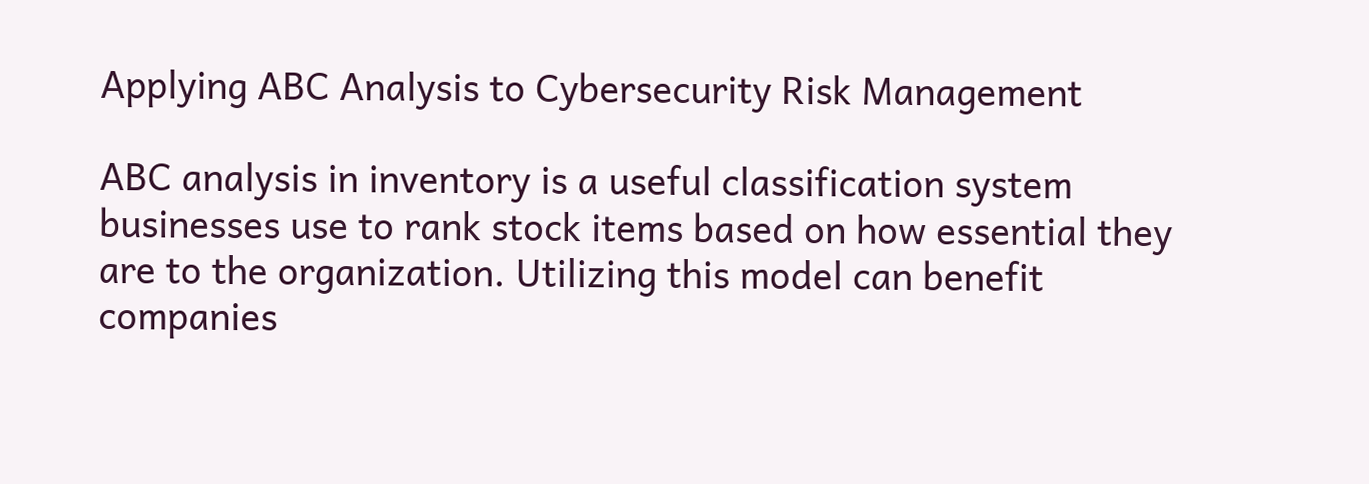Applying ABC Analysis to Cybersecurity Risk Management

ABC analysis in inventory is a useful classification system businesses use to rank stock items based on how essential they are to the organization. Utilizing this model can benefit companies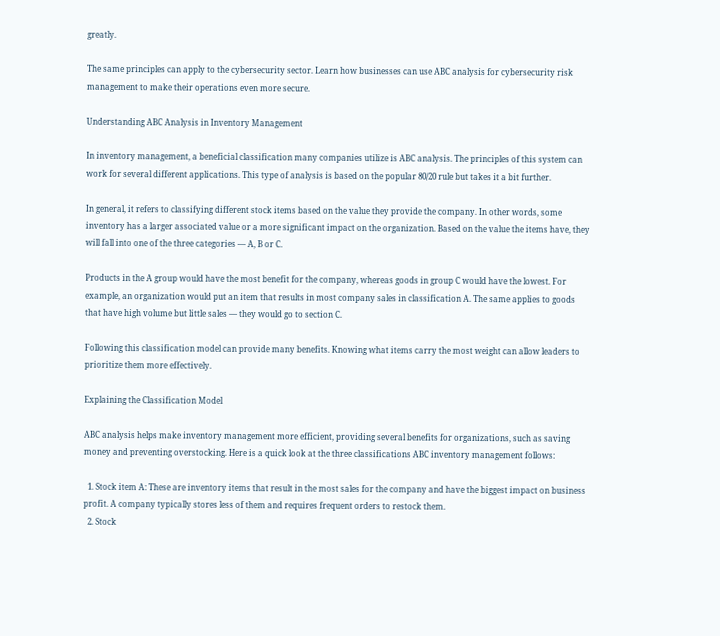greatly.

The same principles can apply to the cybersecurity sector. Learn how businesses can use ABC analysis for cybersecurity risk management to make their operations even more secure.

Understanding ABC Analysis in Inventory Management

In inventory management, a beneficial classification many companies utilize is ABC analysis. The principles of this system can work for several different applications. This type of analysis is based on the popular 80/20 rule but takes it a bit further.

In general, it refers to classifying different stock items based on the value they provide the company. In other words, some inventory has a larger associated value or a more significant impact on the organization. Based on the value the items have, they will fall into one of the three categories — A, B or C.

Products in the A group would have the most benefit for the company, whereas goods in group C would have the lowest. For example, an organization would put an item that results in most company sales in classification A. The same applies to goods that have high volume but little sales — they would go to section C.

Following this classification model can provide many benefits. Knowing what items carry the most weight can allow leaders to prioritize them more effectively.

Explaining the Classification Model

ABC analysis helps make inventory management more efficient, providing several benefits for organizations, such as saving money and preventing overstocking. Here is a quick look at the three classifications ABC inventory management follows:

  1. Stock item A: These are inventory items that result in the most sales for the company and have the biggest impact on business profit. A company typically stores less of them and requires frequent orders to restock them.
  2. Stock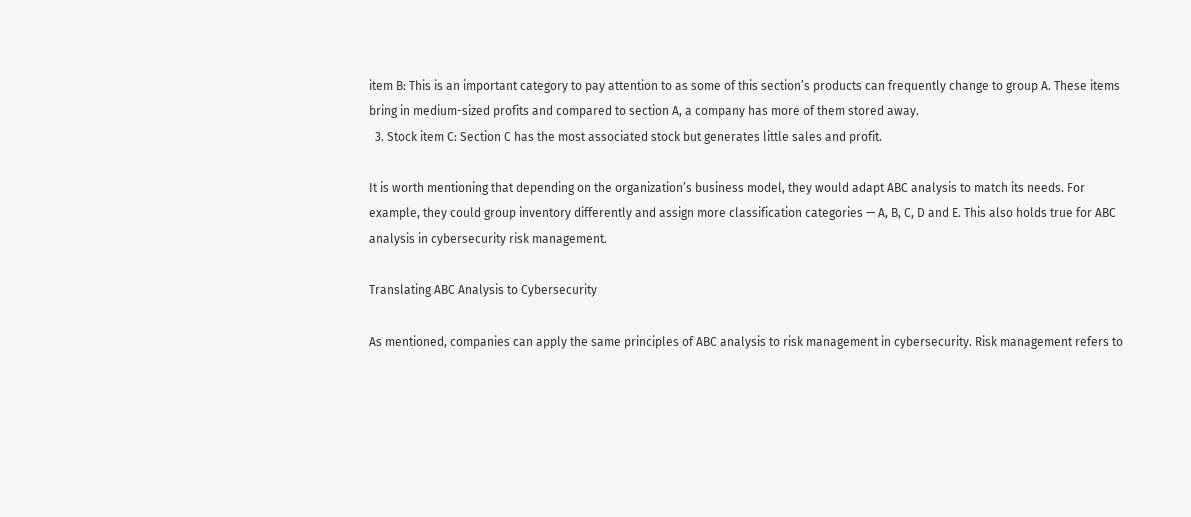item B: This is an important category to pay attention to as some of this section’s products can frequently change to group A. These items bring in medium-sized profits and compared to section A, a company has more of them stored away.
  3. Stock item C: Section C has the most associated stock but generates little sales and profit.

It is worth mentioning that depending on the organization’s business model, they would adapt ABC analysis to match its needs. For example, they could group inventory differently and assign more classification categories — A, B, C, D and E. This also holds true for ABC analysis in cybersecurity risk management.

Translating ABC Analysis to Cybersecurity

As mentioned, companies can apply the same principles of ABC analysis to risk management in cybersecurity. Risk management refers to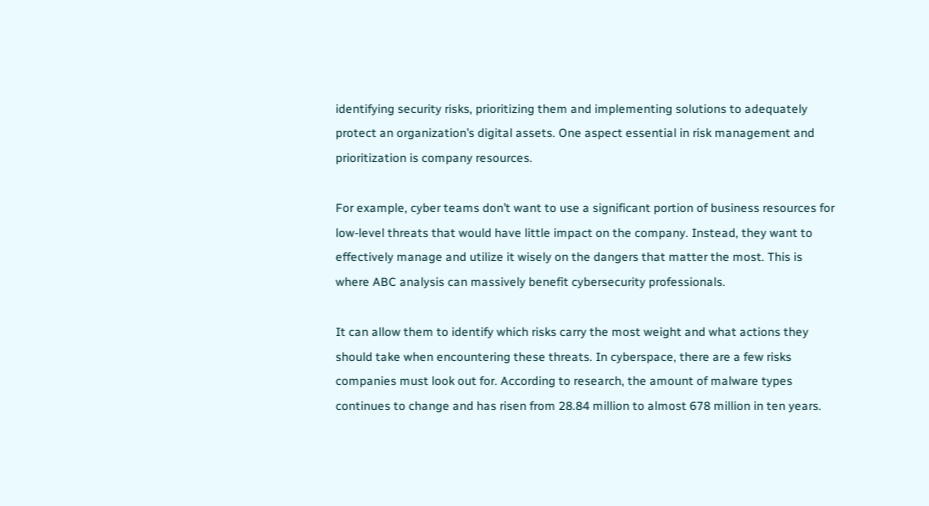identifying security risks, prioritizing them and implementing solutions to adequately protect an organization’s digital assets. One aspect essential in risk management and prioritization is company resources.

For example, cyber teams don’t want to use a significant portion of business resources for low-level threats that would have little impact on the company. Instead, they want to effectively manage and utilize it wisely on the dangers that matter the most. This is where ABC analysis can massively benefit cybersecurity professionals.

It can allow them to identify which risks carry the most weight and what actions they should take when encountering these threats. In cyberspace, there are a few risks companies must look out for. According to research, the amount of malware types continues to change and has risen from 28.84 million to almost 678 million in ten years.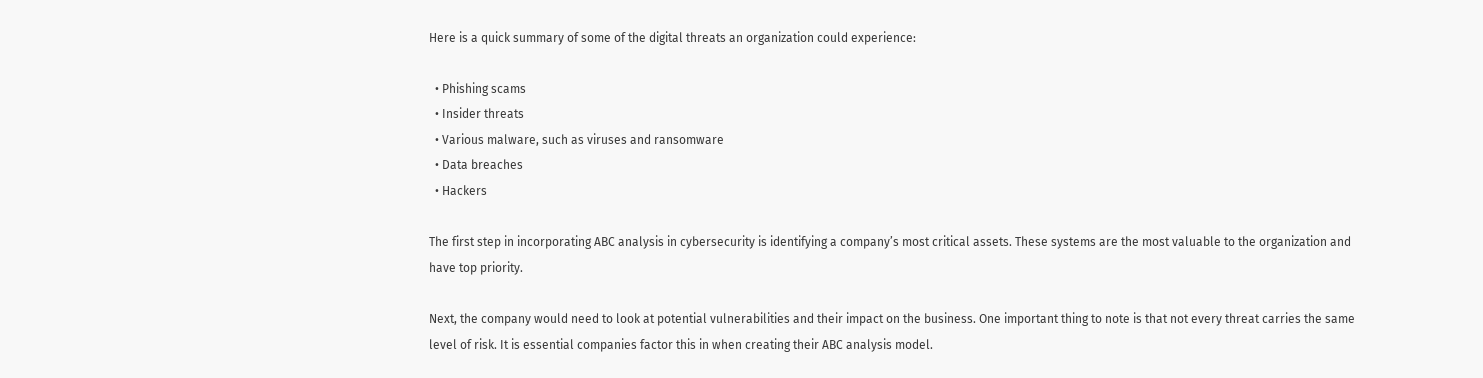Here is a quick summary of some of the digital threats an organization could experience:

  • Phishing scams
  • Insider threats
  • Various malware, such as viruses and ransomware
  • Data breaches
  • Hackers

The first step in incorporating ABC analysis in cybersecurity is identifying a company’s most critical assets. These systems are the most valuable to the organization and have top priority.

Next, the company would need to look at potential vulnerabilities and their impact on the business. One important thing to note is that not every threat carries the same level of risk. It is essential companies factor this in when creating their ABC analysis model.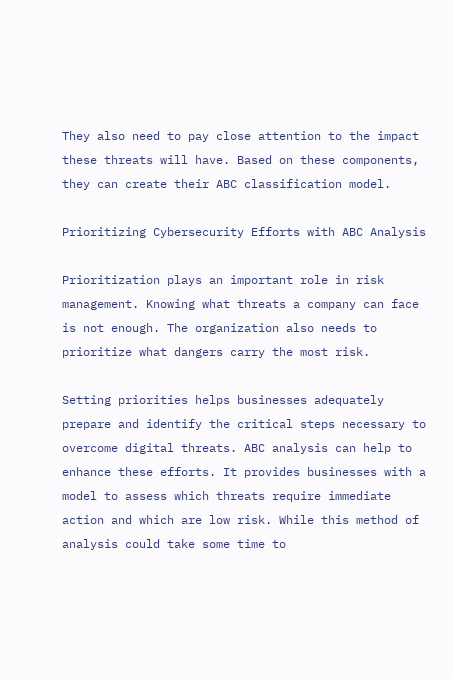They also need to pay close attention to the impact these threats will have. Based on these components, they can create their ABC classification model.

Prioritizing Cybersecurity Efforts with ABC Analysis

Prioritization plays an important role in risk management. Knowing what threats a company can face is not enough. The organization also needs to prioritize what dangers carry the most risk.

Setting priorities helps businesses adequately prepare and identify the critical steps necessary to overcome digital threats. ABC analysis can help to enhance these efforts. It provides businesses with a model to assess which threats require immediate action and which are low risk. While this method of analysis could take some time to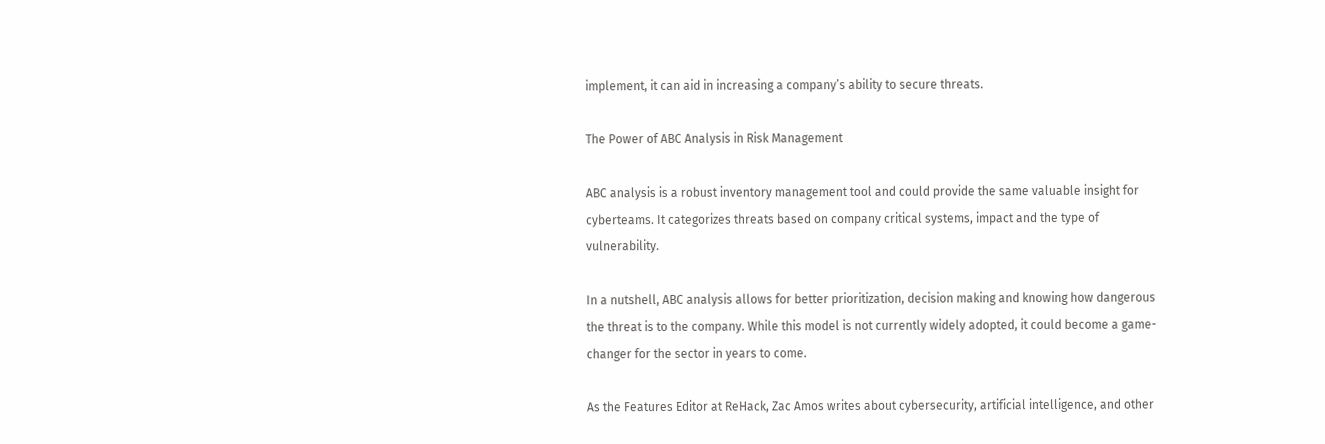implement, it can aid in increasing a company’s ability to secure threats.

The Power of ABC Analysis in Risk Management

ABC analysis is a robust inventory management tool and could provide the same valuable insight for cyberteams. It categorizes threats based on company critical systems, impact and the type of vulnerability.

In a nutshell, ABC analysis allows for better prioritization, decision making and knowing how dangerous the threat is to the company. While this model is not currently widely adopted, it could become a game-changer for the sector in years to come.

As the Features Editor at ReHack, Zac Amos writes about cybersecurity, artificial intelligence, and other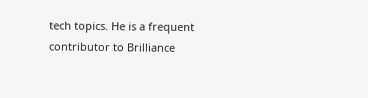tech topics. He is a frequent contributor to Brilliance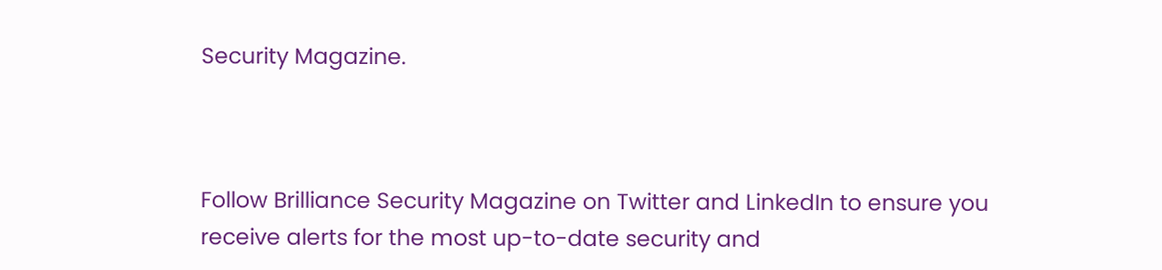Security Magazine.



Follow Brilliance Security Magazine on Twitter and LinkedIn to ensure you receive alerts for the most up-to-date security and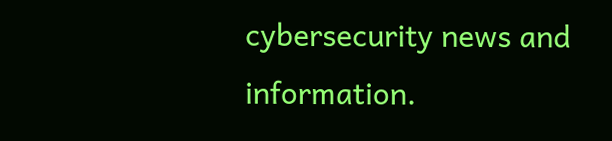cybersecurity news and information.